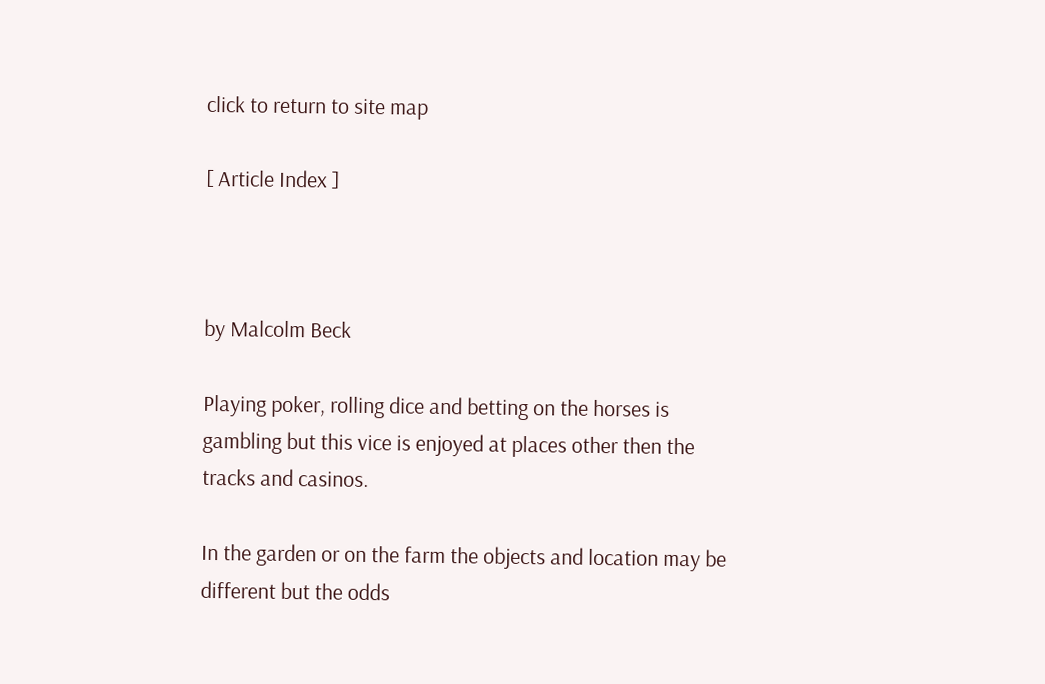click to return to site map

[ Article Index ]



by Malcolm Beck

Playing poker, rolling dice and betting on the horses is gambling but this vice is enjoyed at places other then the tracks and casinos.

In the garden or on the farm the objects and location may be different but the odds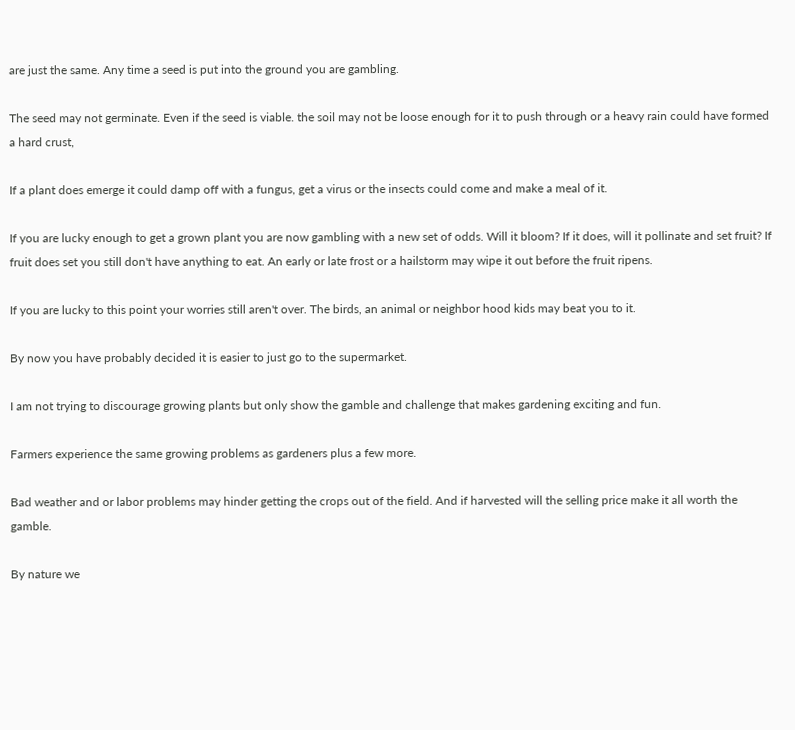are just the same. Any time a seed is put into the ground you are gambling.

The seed may not germinate. Even if the seed is viable. the soil may not be loose enough for it to push through or a heavy rain could have formed a hard crust,

If a plant does emerge it could damp off with a fungus, get a virus or the insects could come and make a meal of it.

If you are lucky enough to get a grown plant you are now gambling with a new set of odds. Will it bloom? If it does, will it pollinate and set fruit? If fruit does set you still don't have anything to eat. An early or late frost or a hailstorm may wipe it out before the fruit ripens.

If you are lucky to this point your worries still aren't over. The birds, an animal or neighbor hood kids may beat you to it.

By now you have probably decided it is easier to just go to the supermarket.

I am not trying to discourage growing plants but only show the gamble and challenge that makes gardening exciting and fun.

Farmers experience the same growing problems as gardeners plus a few more.

Bad weather and or labor problems may hinder getting the crops out of the field. And if harvested will the selling price make it all worth the gamble.

By nature we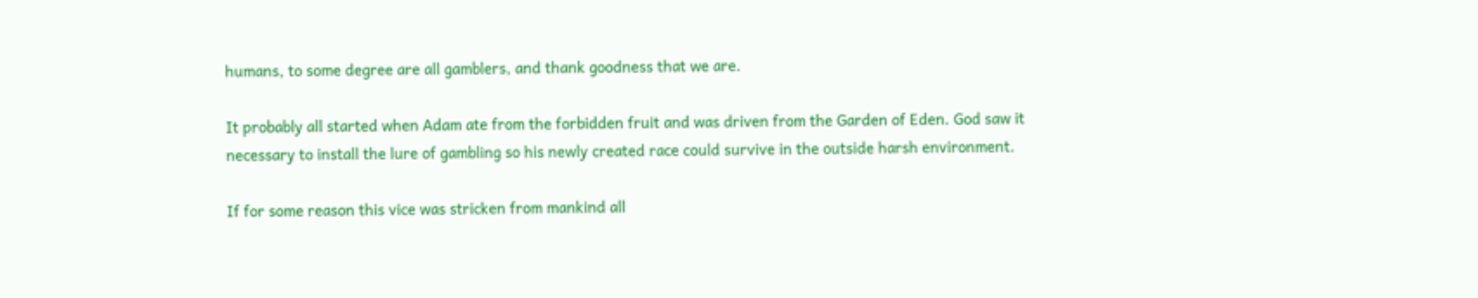humans, to some degree are all gamblers, and thank goodness that we are.

It probably all started when Adam ate from the forbidden fruit and was driven from the Garden of Eden. God saw it necessary to install the lure of gambling so his newly created race could survive in the outside harsh environment.

If for some reason this vice was stricken from mankind all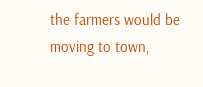the farmers would be moving to town,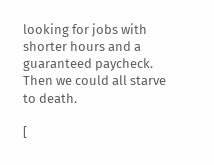looking for jobs with shorter hours and a guaranteed paycheck. Then we could all starve to death.

[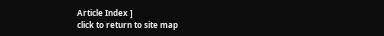Article Index ]
click to return to site map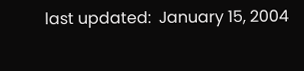last updated:  January 15, 2004